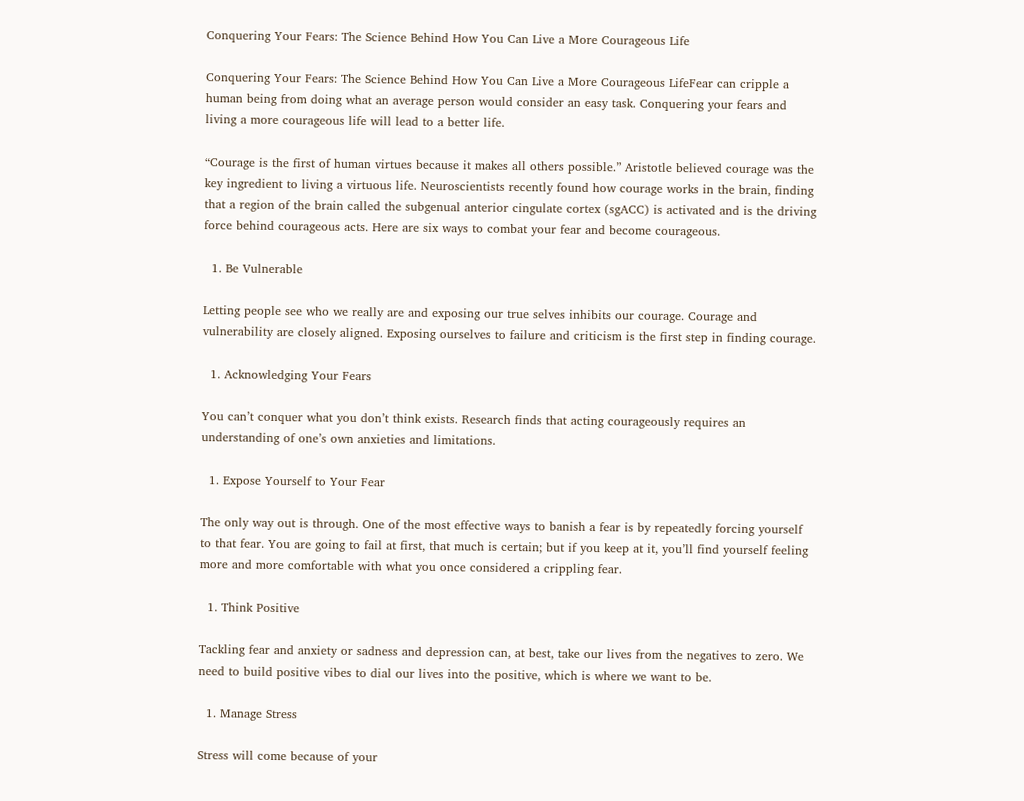Conquering Your Fears: The Science Behind How You Can Live a More Courageous Life

Conquering Your Fears: The Science Behind How You Can Live a More Courageous LifeFear can cripple a human being from doing what an average person would consider an easy task. Conquering your fears and living a more courageous life will lead to a better life.

“Courage is the first of human virtues because it makes all others possible.” Aristotle believed courage was the key ingredient to living a virtuous life. Neuroscientists recently found how courage works in the brain, finding that a region of the brain called the subgenual anterior cingulate cortex (sgACC) is activated and is the driving force behind courageous acts. Here are six ways to combat your fear and become courageous.

  1. Be Vulnerable

Letting people see who we really are and exposing our true selves inhibits our courage. Courage and vulnerability are closely aligned. Exposing ourselves to failure and criticism is the first step in finding courage.

  1. Acknowledging Your Fears

You can’t conquer what you don’t think exists. Research finds that acting courageously requires an understanding of one’s own anxieties and limitations.

  1. Expose Yourself to Your Fear

The only way out is through. One of the most effective ways to banish a fear is by repeatedly forcing yourself to that fear. You are going to fail at first, that much is certain; but if you keep at it, you’ll find yourself feeling more and more comfortable with what you once considered a crippling fear.

  1. Think Positive

Tackling fear and anxiety or sadness and depression can, at best, take our lives from the negatives to zero. We need to build positive vibes to dial our lives into the positive, which is where we want to be.

  1. Manage Stress

Stress will come because of your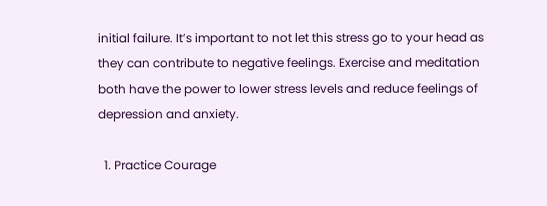initial failure. It’s important to not let this stress go to your head as they can contribute to negative feelings. Exercise and meditation both have the power to lower stress levels and reduce feelings of depression and anxiety.

  1. Practice Courage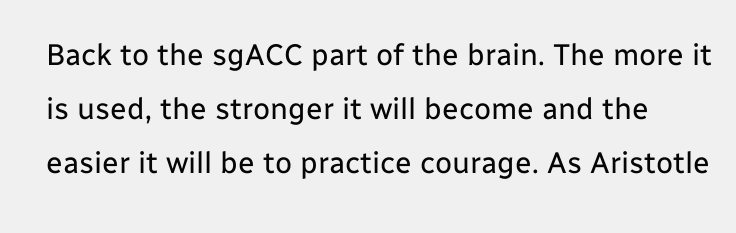Back to the sgACC part of the brain. The more it is used, the stronger it will become and the easier it will be to practice courage. As Aristotle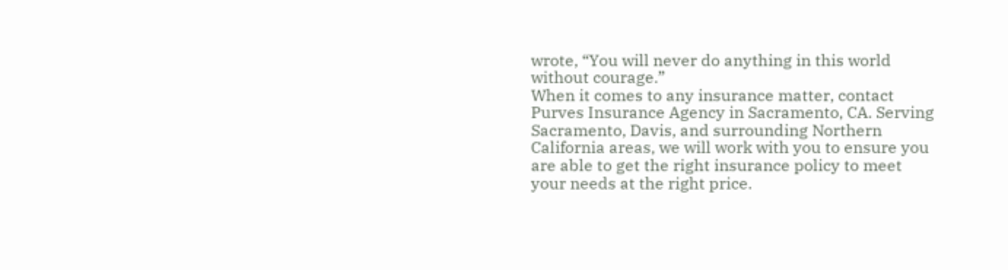wrote, “You will never do anything in this world without courage.”
When it comes to any insurance matter, contact Purves Insurance Agency in Sacramento, CA. Serving Sacramento, Davis, and surrounding Northern California areas, we will work with you to ensure you are able to get the right insurance policy to meet your needs at the right price.